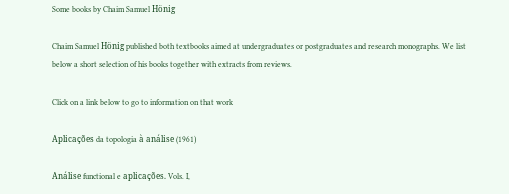Some books by Chaim Samuel Hönig

Chaim Samuel Hönig published both textbooks aimed at undergraduates or postgraduates and research monographs. We list below a short selection of his books together with extracts from reviews.

Click on a link below to go to information on that work

Aplicações da topologia à análise (1961)

Análise functional e aplicações. Vols. I,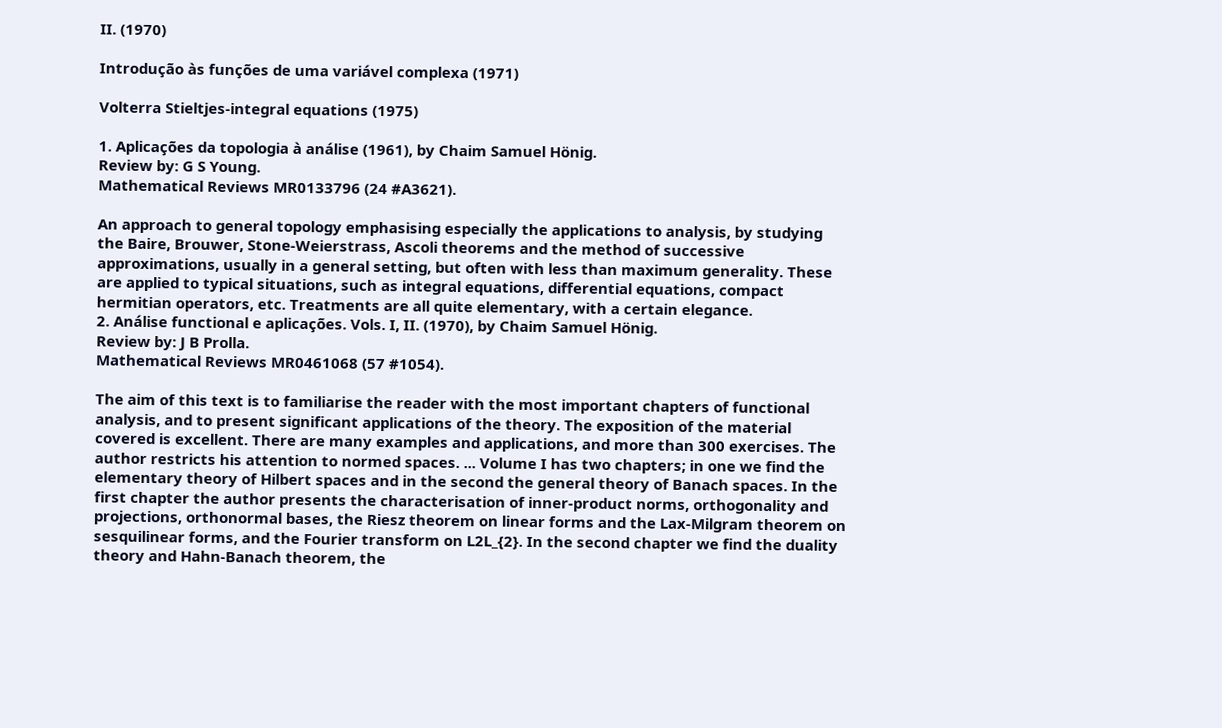II. (1970)

Introdução às funções de uma variável complexa (1971)

Volterra Stieltjes-integral equations (1975)

1. Aplicações da topologia à análise (1961), by Chaim Samuel Hönig.
Review by: G S Young.
Mathematical Reviews MR0133796 (24 #A3621).

An approach to general topology emphasising especially the applications to analysis, by studying the Baire, Brouwer, Stone-Weierstrass, Ascoli theorems and the method of successive approximations, usually in a general setting, but often with less than maximum generality. These are applied to typical situations, such as integral equations, differential equations, compact hermitian operators, etc. Treatments are all quite elementary, with a certain elegance.
2. Análise functional e aplicações. Vols. I, II. (1970), by Chaim Samuel Hönig.
Review by: J B Prolla.
Mathematical Reviews MR0461068 (57 #1054).

The aim of this text is to familiarise the reader with the most important chapters of functional analysis, and to present significant applications of the theory. The exposition of the material covered is excellent. There are many examples and applications, and more than 300 exercises. The author restricts his attention to normed spaces. ... Volume I has two chapters; in one we find the elementary theory of Hilbert spaces and in the second the general theory of Banach spaces. In the first chapter the author presents the characterisation of inner-product norms, orthogonality and projections, orthonormal bases, the Riesz theorem on linear forms and the Lax-Milgram theorem on sesquilinear forms, and the Fourier transform on L2L_{2}. In the second chapter we find the duality theory and Hahn-Banach theorem, the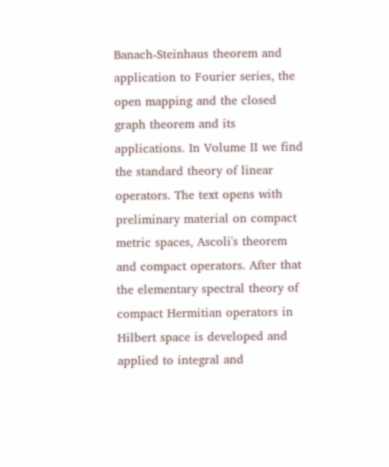Banach-Steinhaus theorem and application to Fourier series, the open mapping and the closed graph theorem and its applications. In Volume II we find the standard theory of linear operators. The text opens with preliminary material on compact metric spaces, Ascoli's theorem and compact operators. After that the elementary spectral theory of compact Hermitian operators in Hilbert space is developed and applied to integral and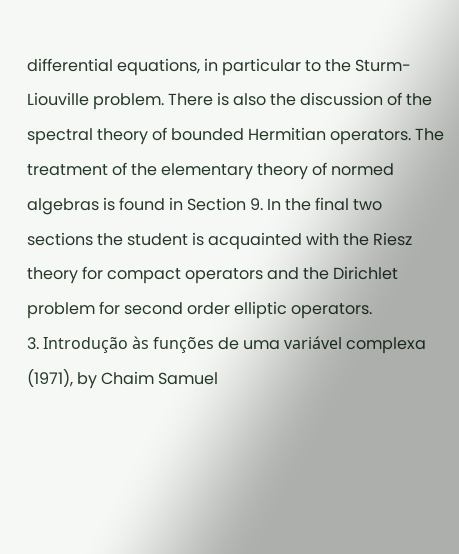differential equations, in particular to the Sturm-Liouville problem. There is also the discussion of the spectral theory of bounded Hermitian operators. The treatment of the elementary theory of normed algebras is found in Section 9. In the final two sections the student is acquainted with the Riesz theory for compact operators and the Dirichlet problem for second order elliptic operators.
3. Introdução às funções de uma variável complexa (1971), by Chaim Samuel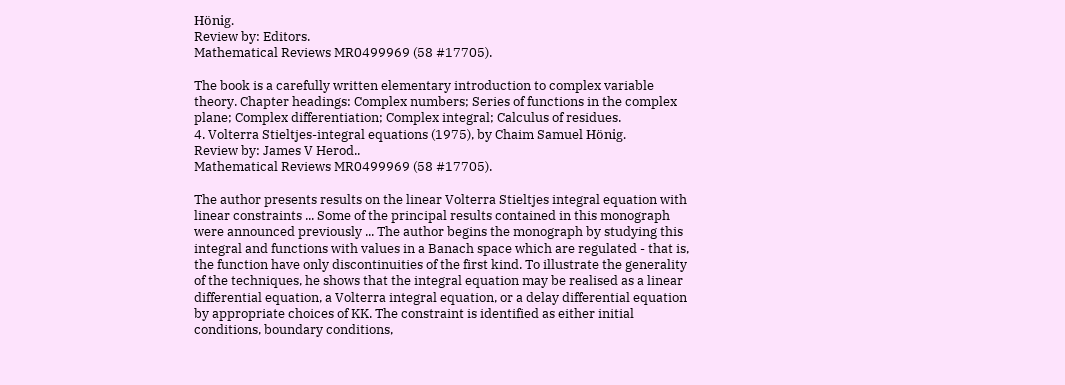Hönig.
Review by: Editors.
Mathematical Reviews MR0499969 (58 #17705).

The book is a carefully written elementary introduction to complex variable theory. Chapter headings: Complex numbers; Series of functions in the complex plane; Complex differentiation; Complex integral; Calculus of residues.
4. Volterra Stieltjes-integral equations (1975), by Chaim Samuel Hönig.
Review by: James V Herod..
Mathematical Reviews MR0499969 (58 #17705).

The author presents results on the linear Volterra Stieltjes integral equation with linear constraints ... Some of the principal results contained in this monograph were announced previously ... The author begins the monograph by studying this integral and functions with values in a Banach space which are regulated - that is, the function have only discontinuities of the first kind. To illustrate the generality of the techniques, he shows that the integral equation may be realised as a linear differential equation, a Volterra integral equation, or a delay differential equation by appropriate choices of KK. The constraint is identified as either initial conditions, boundary conditions,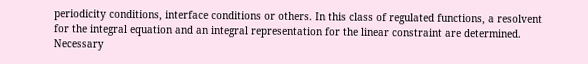periodicity conditions, interface conditions or others. In this class of regulated functions, a resolvent for the integral equation and an integral representation for the linear constraint are determined. Necessary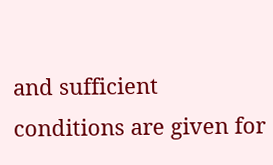and sufficient conditions are given for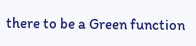there to be a Green function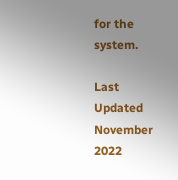for the system.

Last Updated November 2022